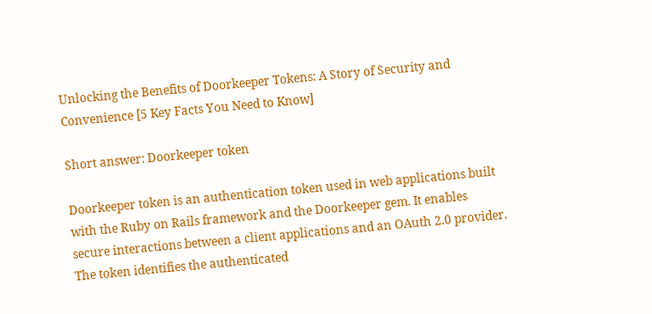Unlocking the Benefits of Doorkeeper Tokens: A Story of Security and Convenience [5 Key Facts You Need to Know]

Short answer: Doorkeeper token

Doorkeeper token is an authentication token used in web applications built with the Ruby on Rails framework and the Doorkeeper gem. It enables secure interactions between a client applications and an OAuth 2.0 provider. The token identifies the authenticated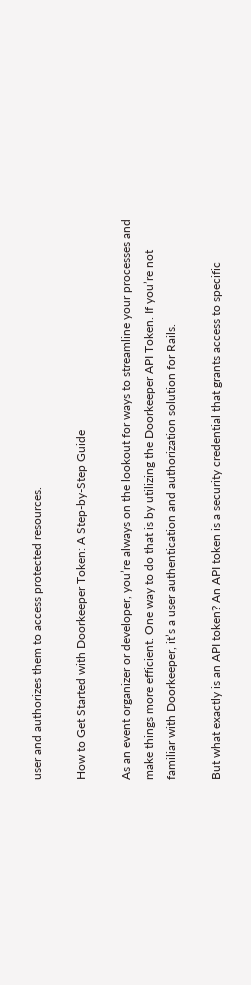user and authorizes them to access protected resources.

How to Get Started with Doorkeeper Token: A Step-by-Step Guide

As an event organizer or developer, you’re always on the lookout for ways to streamline your processes and make things more efficient. One way to do that is by utilizing the Doorkeeper API Token. If you’re not familiar with Doorkeeper, it’s a user authentication and authorization solution for Rails.

But what exactly is an API token? An API token is a security credential that grants access to specific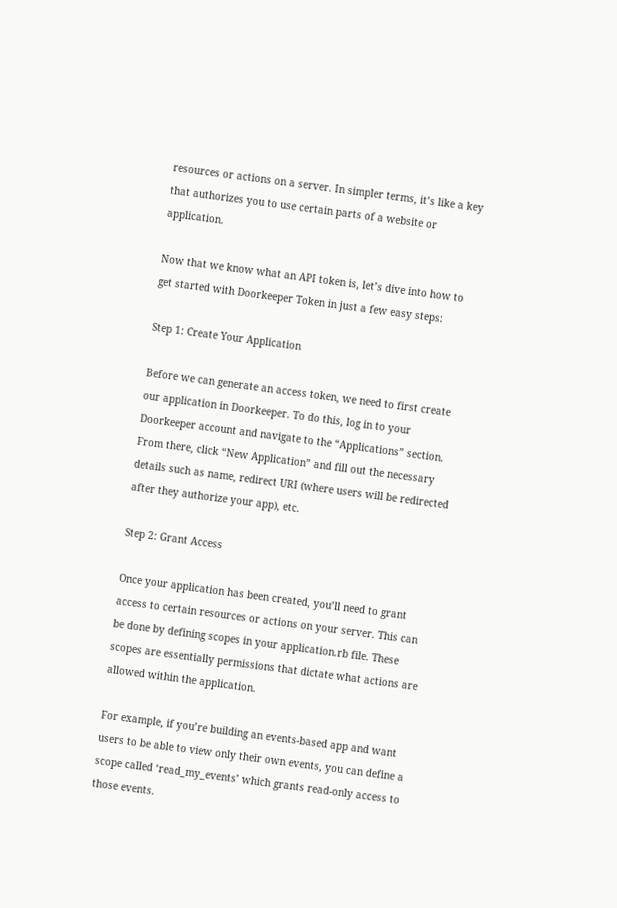resources or actions on a server. In simpler terms, it’s like a key that authorizes you to use certain parts of a website or application.

Now that we know what an API token is, let’s dive into how to get started with Doorkeeper Token in just a few easy steps:

Step 1: Create Your Application

Before we can generate an access token, we need to first create our application in Doorkeeper. To do this, log in to your Doorkeeper account and navigate to the “Applications” section. From there, click “New Application” and fill out the necessary details such as name, redirect URI (where users will be redirected after they authorize your app), etc.

Step 2: Grant Access

Once your application has been created, you’ll need to grant access to certain resources or actions on your server. This can be done by defining scopes in your application.rb file. These scopes are essentially permissions that dictate what actions are allowed within the application.

For example, if you’re building an events-based app and want users to be able to view only their own events, you can define a scope called ‘read_my_events’ which grants read-only access to those events.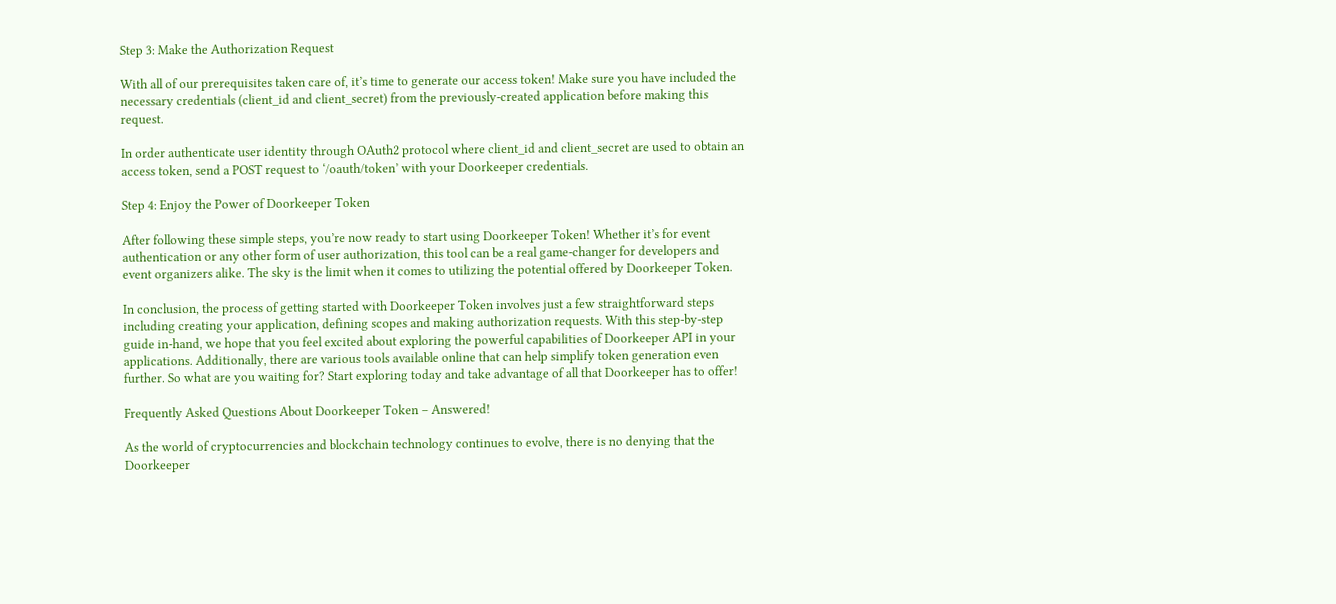Step 3: Make the Authorization Request

With all of our prerequisites taken care of, it’s time to generate our access token! Make sure you have included the necessary credentials (client_id and client_secret) from the previously-created application before making this request.

In order authenticate user identity through OAuth2 protocol where client_id and client_secret are used to obtain an access token, send a POST request to ‘/oauth/token’ with your Doorkeeper credentials.

Step 4: Enjoy the Power of Doorkeeper Token

After following these simple steps, you’re now ready to start using Doorkeeper Token! Whether it’s for event authentication or any other form of user authorization, this tool can be a real game-changer for developers and event organizers alike. The sky is the limit when it comes to utilizing the potential offered by Doorkeeper Token.

In conclusion, the process of getting started with Doorkeeper Token involves just a few straightforward steps including creating your application, defining scopes and making authorization requests. With this step-by-step guide in-hand, we hope that you feel excited about exploring the powerful capabilities of Doorkeeper API in your applications. Additionally, there are various tools available online that can help simplify token generation even further. So what are you waiting for? Start exploring today and take advantage of all that Doorkeeper has to offer!

Frequently Asked Questions About Doorkeeper Token – Answered!

As the world of cryptocurrencies and blockchain technology continues to evolve, there is no denying that the Doorkeeper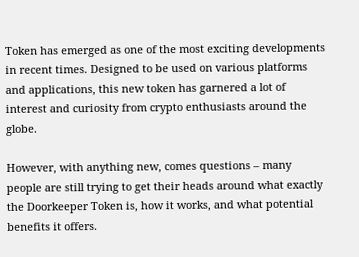Token has emerged as one of the most exciting developments in recent times. Designed to be used on various platforms and applications, this new token has garnered a lot of interest and curiosity from crypto enthusiasts around the globe.

However, with anything new, comes questions – many people are still trying to get their heads around what exactly the Doorkeeper Token is, how it works, and what potential benefits it offers.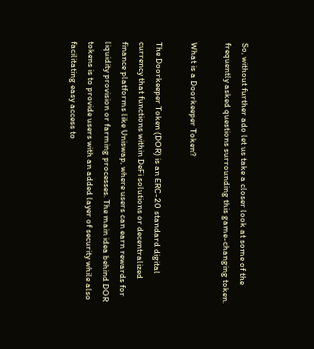So, without further ado let us take a closer look at some of the frequently asked questions surrounding this game-changing token.

What is a Doorkeeper Token?

The Doorkeeper Token (DOR) is an ERC-20 standard digital currency that functions within DeFi solutions or decentralized finance platforms like Uniswap, where users can earn rewards for liquidity provision or farming processes. The main idea behind DOR tokens is to provide users with an added layer of security while also facilitating easy access to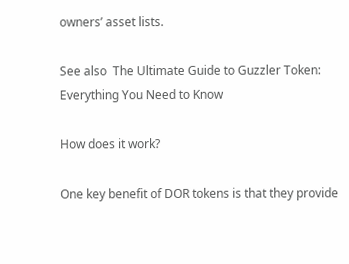owners’ asset lists.

See also  The Ultimate Guide to Guzzler Token: Everything You Need to Know

How does it work?

One key benefit of DOR tokens is that they provide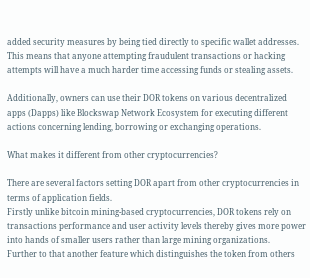added security measures by being tied directly to specific wallet addresses. This means that anyone attempting fraudulent transactions or hacking attempts will have a much harder time accessing funds or stealing assets.

Additionally, owners can use their DOR tokens on various decentralized apps (Dapps) like Blockswap Network Ecosystem for executing different actions concerning lending, borrowing or exchanging operations.

What makes it different from other cryptocurrencies?

There are several factors setting DOR apart from other cryptocurrencies in terms of application fields.
Firstly unlike bitcoin mining-based cryptocurrencies, DOR tokens rely on transactions performance and user activity levels thereby gives more power into hands of smaller users rather than large mining organizations.
Further to that another feature which distinguishes the token from others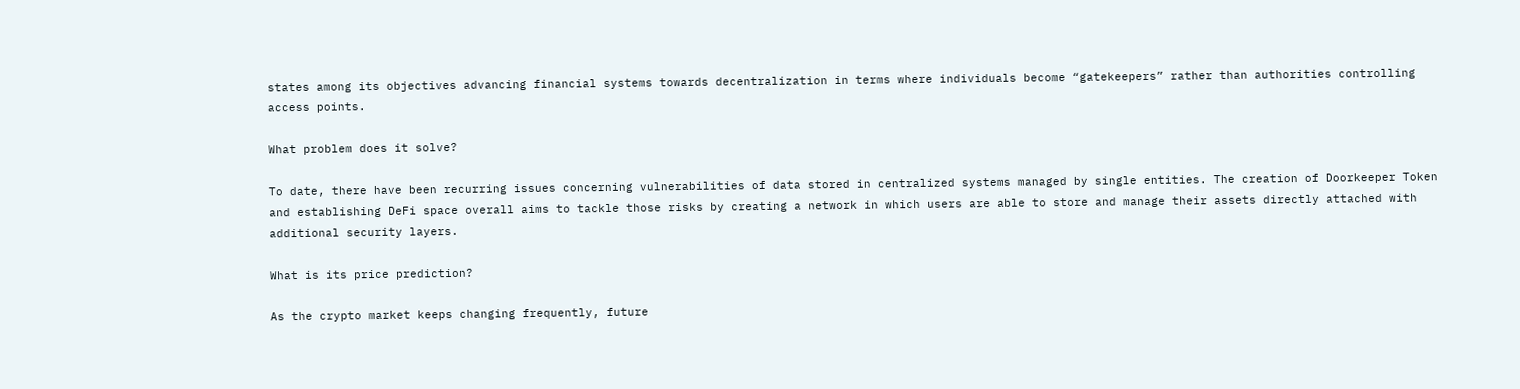states among its objectives advancing financial systems towards decentralization in terms where individuals become “gatekeepers” rather than authorities controlling access points.

What problem does it solve?

To date, there have been recurring issues concerning vulnerabilities of data stored in centralized systems managed by single entities. The creation of Doorkeeper Token and establishing DeFi space overall aims to tackle those risks by creating a network in which users are able to store and manage their assets directly attached with additional security layers.

What is its price prediction?

As the crypto market keeps changing frequently, future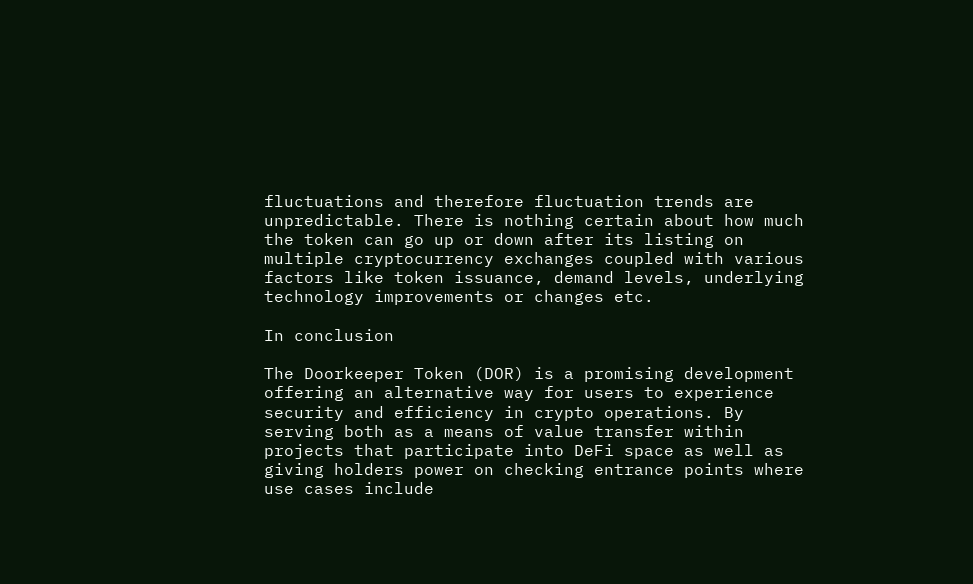fluctuations and therefore fluctuation trends are unpredictable. There is nothing certain about how much the token can go up or down after its listing on multiple cryptocurrency exchanges coupled with various factors like token issuance, demand levels, underlying technology improvements or changes etc.

In conclusion

The Doorkeeper Token (DOR) is a promising development offering an alternative way for users to experience security and efficiency in crypto operations. By serving both as a means of value transfer within projects that participate into DeFi space as well as giving holders power on checking entrance points where use cases include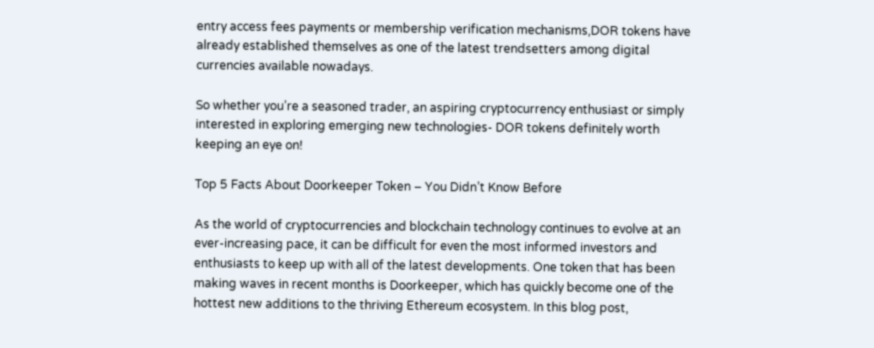entry access fees payments or membership verification mechanisms,DOR tokens have already established themselves as one of the latest trendsetters among digital currencies available nowadays.

So whether you’re a seasoned trader, an aspiring cryptocurrency enthusiast or simply interested in exploring emerging new technologies- DOR tokens definitely worth keeping an eye on!

Top 5 Facts About Doorkeeper Token – You Didn’t Know Before

As the world of cryptocurrencies and blockchain technology continues to evolve at an ever-increasing pace, it can be difficult for even the most informed investors and enthusiasts to keep up with all of the latest developments. One token that has been making waves in recent months is Doorkeeper, which has quickly become one of the hottest new additions to the thriving Ethereum ecosystem. In this blog post,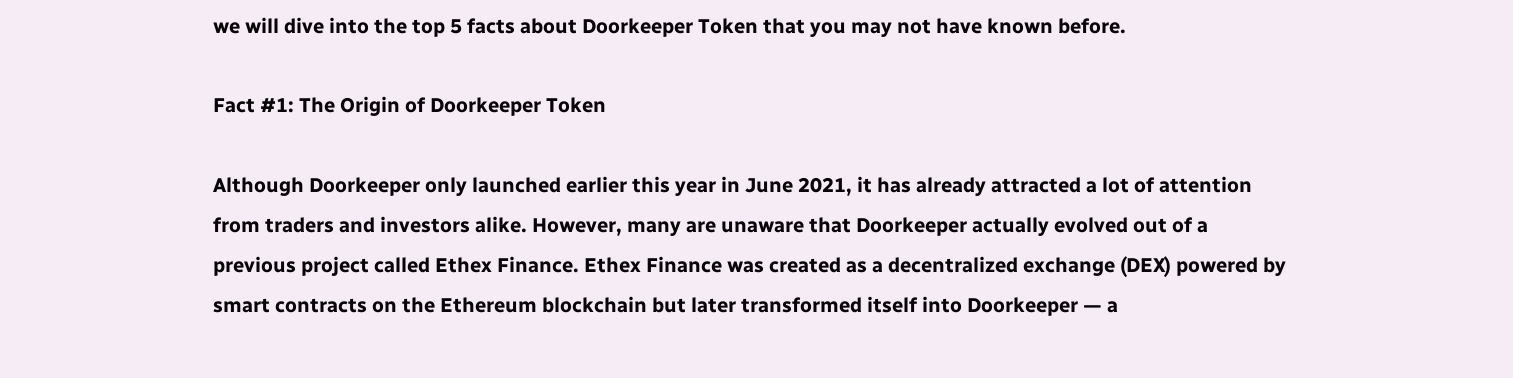we will dive into the top 5 facts about Doorkeeper Token that you may not have known before.

Fact #1: The Origin of Doorkeeper Token

Although Doorkeeper only launched earlier this year in June 2021, it has already attracted a lot of attention from traders and investors alike. However, many are unaware that Doorkeeper actually evolved out of a previous project called Ethex Finance. Ethex Finance was created as a decentralized exchange (DEX) powered by smart contracts on the Ethereum blockchain but later transformed itself into Doorkeeper — a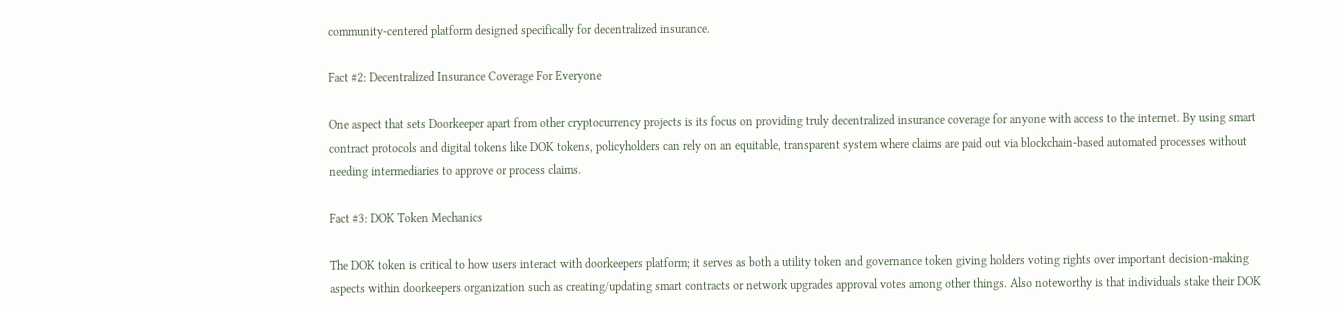community-centered platform designed specifically for decentralized insurance.

Fact #2: Decentralized Insurance Coverage For Everyone

One aspect that sets Doorkeeper apart from other cryptocurrency projects is its focus on providing truly decentralized insurance coverage for anyone with access to the internet. By using smart contract protocols and digital tokens like DOK tokens, policyholders can rely on an equitable, transparent system where claims are paid out via blockchain-based automated processes without needing intermediaries to approve or process claims.

Fact #3: DOK Token Mechanics

The DOK token is critical to how users interact with doorkeepers platform; it serves as both a utility token and governance token giving holders voting rights over important decision-making aspects within doorkeepers organization such as creating/updating smart contracts or network upgrades approval votes among other things. Also noteworthy is that individuals stake their DOK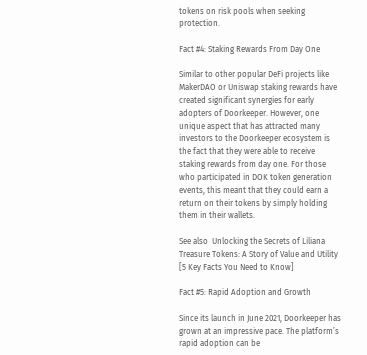tokens on risk pools when seeking protection.

Fact #4: Staking Rewards From Day One

Similar to other popular DeFi projects like MakerDAO or Uniswap staking rewards have created significant synergies for early adopters of Doorkeeper. However, one unique aspect that has attracted many investors to the Doorkeeper ecosystem is the fact that they were able to receive staking rewards from day one. For those who participated in DOK token generation events, this meant that they could earn a return on their tokens by simply holding them in their wallets.

See also  Unlocking the Secrets of Liliana Treasure Tokens: A Story of Value and Utility [5 Key Facts You Need to Know]

Fact #5: Rapid Adoption and Growth

Since its launch in June 2021, Doorkeeper has grown at an impressive pace. The platform’s rapid adoption can be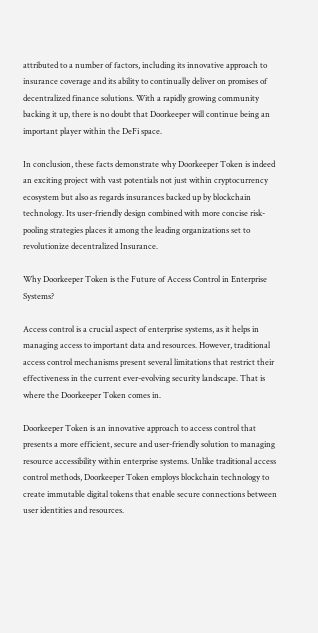attributed to a number of factors, including its innovative approach to insurance coverage and its ability to continually deliver on promises of decentralized finance solutions. With a rapidly growing community backing it up, there is no doubt that Doorkeeper will continue being an important player within the DeFi space.

In conclusion, these facts demonstrate why Doorkeeper Token is indeed an exciting project with vast potentials not just within cryptocurrency ecosystem but also as regards insurances backed up by blockchain technology. Its user-friendly design combined with more concise risk-pooling strategies places it among the leading organizations set to revolutionize decentralized Insurance.

Why Doorkeeper Token is the Future of Access Control in Enterprise Systems?

Access control is a crucial aspect of enterprise systems, as it helps in managing access to important data and resources. However, traditional access control mechanisms present several limitations that restrict their effectiveness in the current ever-evolving security landscape. That is where the Doorkeeper Token comes in.

Doorkeeper Token is an innovative approach to access control that presents a more efficient, secure and user-friendly solution to managing resource accessibility within enterprise systems. Unlike traditional access control methods, Doorkeeper Token employs blockchain technology to create immutable digital tokens that enable secure connections between user identities and resources.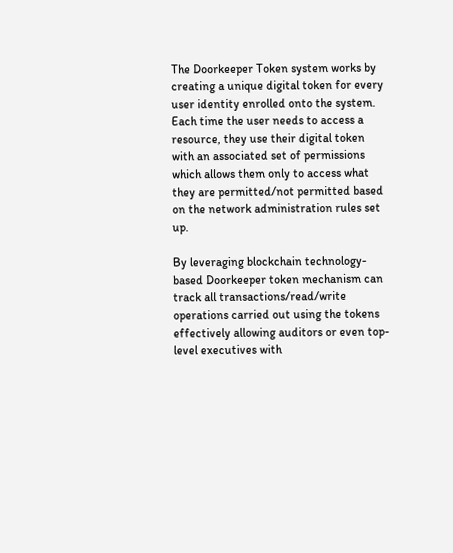The Doorkeeper Token system works by creating a unique digital token for every user identity enrolled onto the system. Each time the user needs to access a resource, they use their digital token with an associated set of permissions which allows them only to access what they are permitted/not permitted based on the network administration rules set up.

By leveraging blockchain technology-based Doorkeeper token mechanism can track all transactions/read/write operations carried out using the tokens effectively allowing auditors or even top-level executives with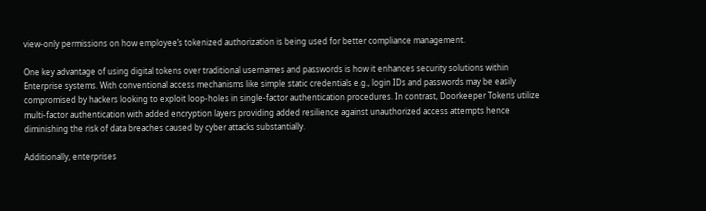view-only permissions on how employee’s tokenized authorization is being used for better compliance management.

One key advantage of using digital tokens over traditional usernames and passwords is how it enhances security solutions within Enterprise systems. With conventional access mechanisms like simple static credentials e.g., login IDs and passwords may be easily compromised by hackers looking to exploit loop-holes in single-factor authentication procedures. In contrast, Doorkeeper Tokens utilize multi-factor authentication with added encryption layers providing added resilience against unauthorized access attempts hence diminishing the risk of data breaches caused by cyber attacks substantially.

Additionally, enterprises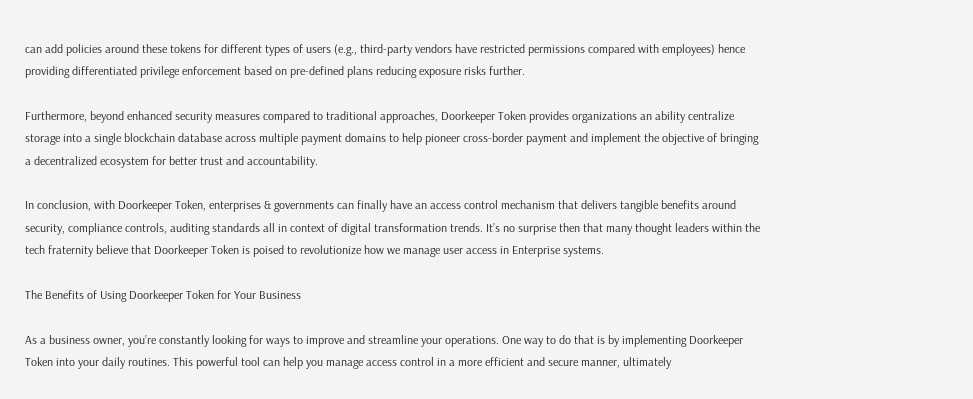can add policies around these tokens for different types of users (e.g., third-party vendors have restricted permissions compared with employees) hence providing differentiated privilege enforcement based on pre-defined plans reducing exposure risks further.

Furthermore, beyond enhanced security measures compared to traditional approaches, Doorkeeper Token provides organizations an ability centralize storage into a single blockchain database across multiple payment domains to help pioneer cross-border payment and implement the objective of bringing a decentralized ecosystem for better trust and accountability.

In conclusion, with Doorkeeper Token, enterprises & governments can finally have an access control mechanism that delivers tangible benefits around security, compliance controls, auditing standards all in context of digital transformation trends. It’s no surprise then that many thought leaders within the tech fraternity believe that Doorkeeper Token is poised to revolutionize how we manage user access in Enterprise systems.

The Benefits of Using Doorkeeper Token for Your Business

As a business owner, you’re constantly looking for ways to improve and streamline your operations. One way to do that is by implementing Doorkeeper Token into your daily routines. This powerful tool can help you manage access control in a more efficient and secure manner, ultimately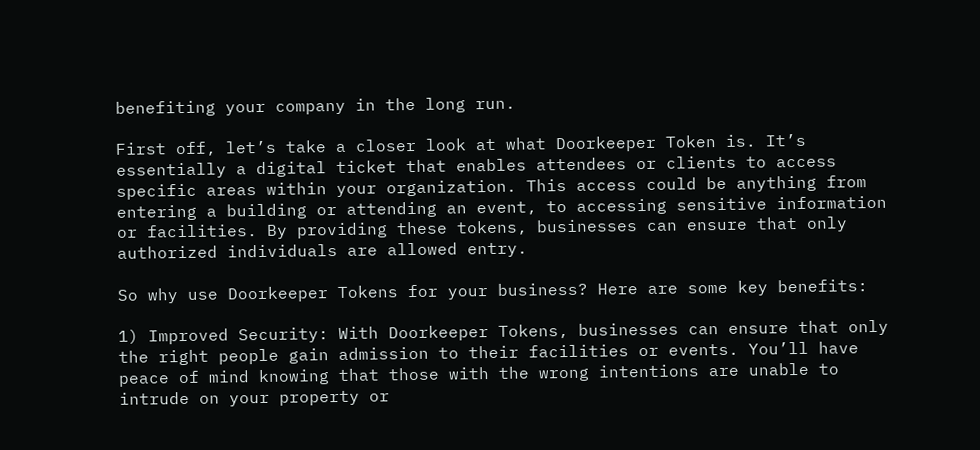benefiting your company in the long run.

First off, let’s take a closer look at what Doorkeeper Token is. It’s essentially a digital ticket that enables attendees or clients to access specific areas within your organization. This access could be anything from entering a building or attending an event, to accessing sensitive information or facilities. By providing these tokens, businesses can ensure that only authorized individuals are allowed entry.

So why use Doorkeeper Tokens for your business? Here are some key benefits:

1) Improved Security: With Doorkeeper Tokens, businesses can ensure that only the right people gain admission to their facilities or events. You’ll have peace of mind knowing that those with the wrong intentions are unable to intrude on your property or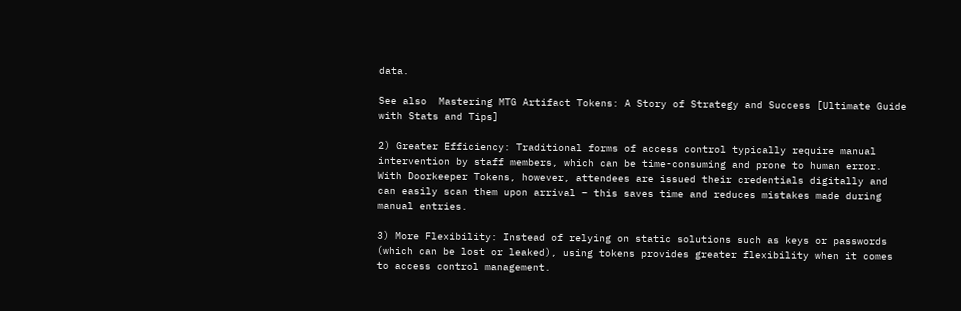data.

See also  Mastering MTG Artifact Tokens: A Story of Strategy and Success [Ultimate Guide with Stats and Tips]

2) Greater Efficiency: Traditional forms of access control typically require manual intervention by staff members, which can be time-consuming and prone to human error. With Doorkeeper Tokens, however, attendees are issued their credentials digitally and can easily scan them upon arrival – this saves time and reduces mistakes made during manual entries.

3) More Flexibility: Instead of relying on static solutions such as keys or passwords (which can be lost or leaked), using tokens provides greater flexibility when it comes to access control management.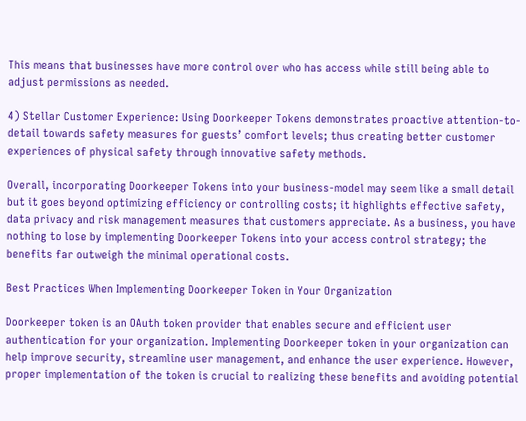This means that businesses have more control over who has access while still being able to adjust permissions as needed.

4) Stellar Customer Experience: Using Doorkeeper Tokens demonstrates proactive attention-to-detail towards safety measures for guests’ comfort levels; thus creating better customer experiences of physical safety through innovative safety methods.

Overall, incorporating Doorkeeper Tokens into your business-model may seem like a small detail but it goes beyond optimizing efficiency or controlling costs; it highlights effective safety, data privacy and risk management measures that customers appreciate. As a business, you have nothing to lose by implementing Doorkeeper Tokens into your access control strategy; the benefits far outweigh the minimal operational costs.

Best Practices When Implementing Doorkeeper Token in Your Organization

Doorkeeper token is an OAuth token provider that enables secure and efficient user authentication for your organization. Implementing Doorkeeper token in your organization can help improve security, streamline user management, and enhance the user experience. However, proper implementation of the token is crucial to realizing these benefits and avoiding potential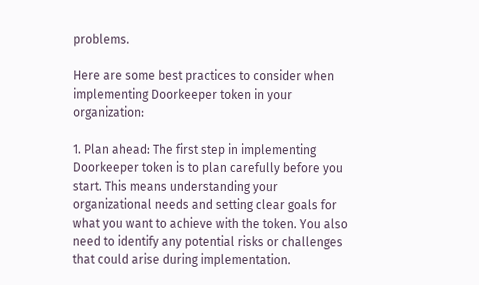problems.

Here are some best practices to consider when implementing Doorkeeper token in your organization:

1. Plan ahead: The first step in implementing Doorkeeper token is to plan carefully before you start. This means understanding your organizational needs and setting clear goals for what you want to achieve with the token. You also need to identify any potential risks or challenges that could arise during implementation.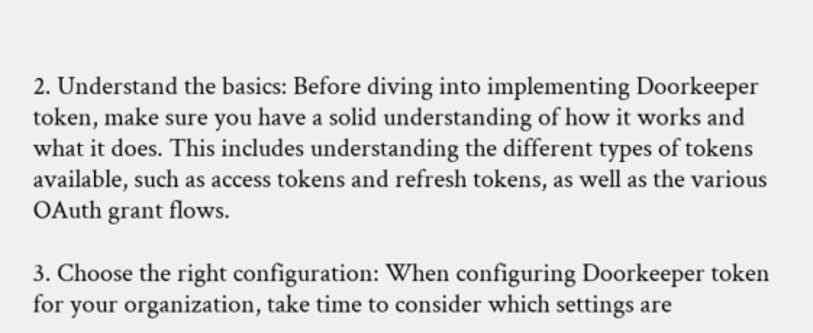2. Understand the basics: Before diving into implementing Doorkeeper token, make sure you have a solid understanding of how it works and what it does. This includes understanding the different types of tokens available, such as access tokens and refresh tokens, as well as the various OAuth grant flows.

3. Choose the right configuration: When configuring Doorkeeper token for your organization, take time to consider which settings are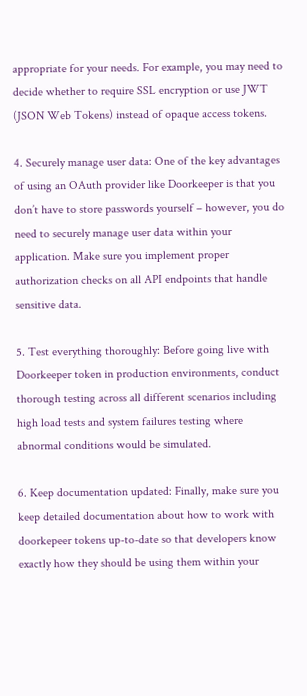appropriate for your needs. For example, you may need to decide whether to require SSL encryption or use JWT (JSON Web Tokens) instead of opaque access tokens.

4. Securely manage user data: One of the key advantages of using an OAuth provider like Doorkeeper is that you don’t have to store passwords yourself – however, you do need to securely manage user data within your application. Make sure you implement proper authorization checks on all API endpoints that handle sensitive data.

5. Test everything thoroughly: Before going live with Doorkeeper token in production environments, conduct thorough testing across all different scenarios including high load tests and system failures testing where abnormal conditions would be simulated.

6. Keep documentation updated: Finally, make sure you keep detailed documentation about how to work with doorkepeer tokens up-to-date so that developers know exactly how they should be using them within your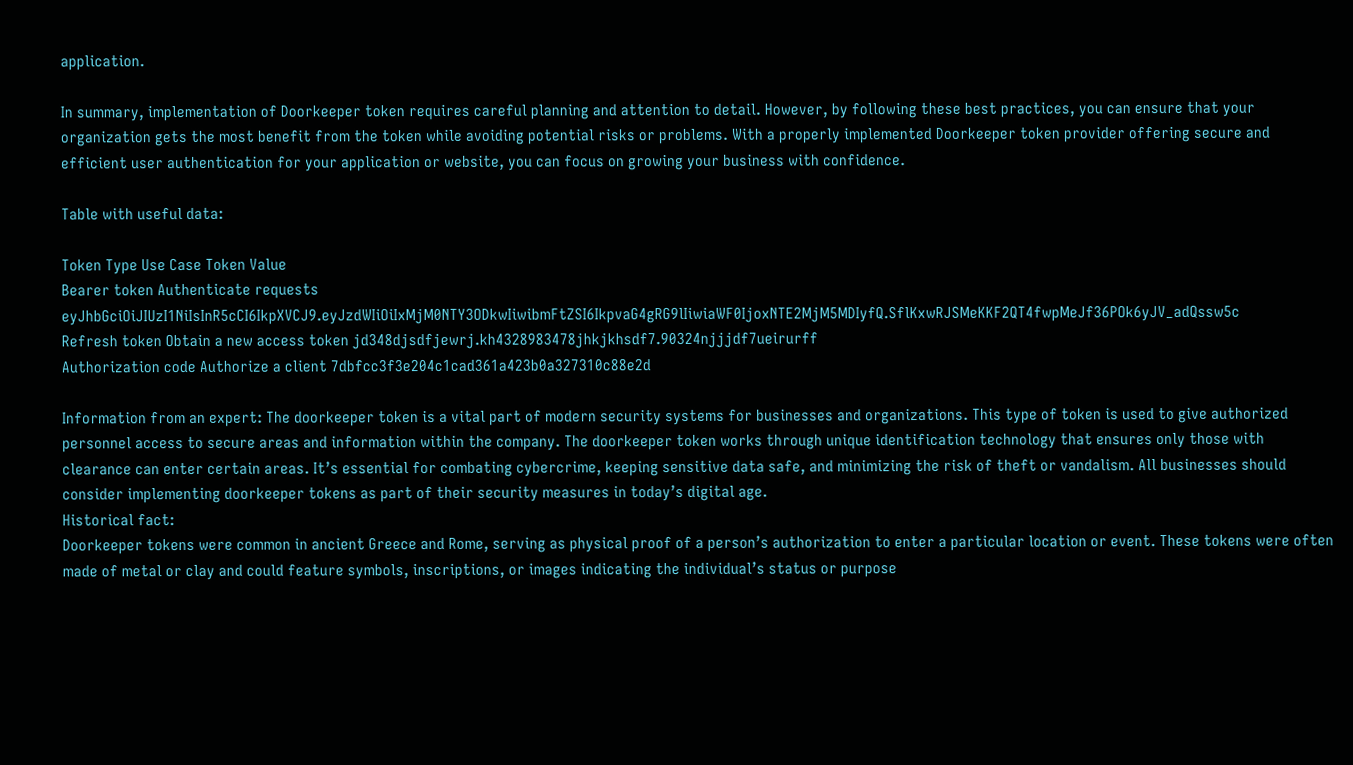application.

In summary, implementation of Doorkeeper token requires careful planning and attention to detail. However, by following these best practices, you can ensure that your organization gets the most benefit from the token while avoiding potential risks or problems. With a properly implemented Doorkeeper token provider offering secure and efficient user authentication for your application or website, you can focus on growing your business with confidence.

Table with useful data:

Token Type Use Case Token Value
Bearer token Authenticate requests eyJhbGciOiJIUzI1NiIsInR5cCI6IkpXVCJ9.eyJzdWIiOiIxMjM0NTY3ODkwIiwibmFtZSI6IkpvaG4gRG9lIiwiaWF0IjoxNTE2MjM5MDIyfQ.SflKxwRJSMeKKF2QT4fwpMeJf36POk6yJV_adQssw5c
Refresh token Obtain a new access token jd348djsdfjewrj.kh4328983478jhkjkhsdf7.90324njjjdf7ueirurff
Authorization code Authorize a client 7dbfcc3f3e204c1cad361a423b0a327310c88e2d

Information from an expert: The doorkeeper token is a vital part of modern security systems for businesses and organizations. This type of token is used to give authorized personnel access to secure areas and information within the company. The doorkeeper token works through unique identification technology that ensures only those with clearance can enter certain areas. It’s essential for combating cybercrime, keeping sensitive data safe, and minimizing the risk of theft or vandalism. All businesses should consider implementing doorkeeper tokens as part of their security measures in today’s digital age.
Historical fact:
Doorkeeper tokens were common in ancient Greece and Rome, serving as physical proof of a person’s authorization to enter a particular location or event. These tokens were often made of metal or clay and could feature symbols, inscriptions, or images indicating the individual’s status or purpose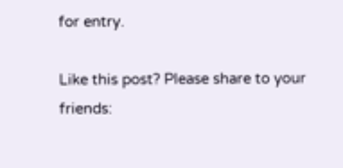for entry.

Like this post? Please share to your friends: